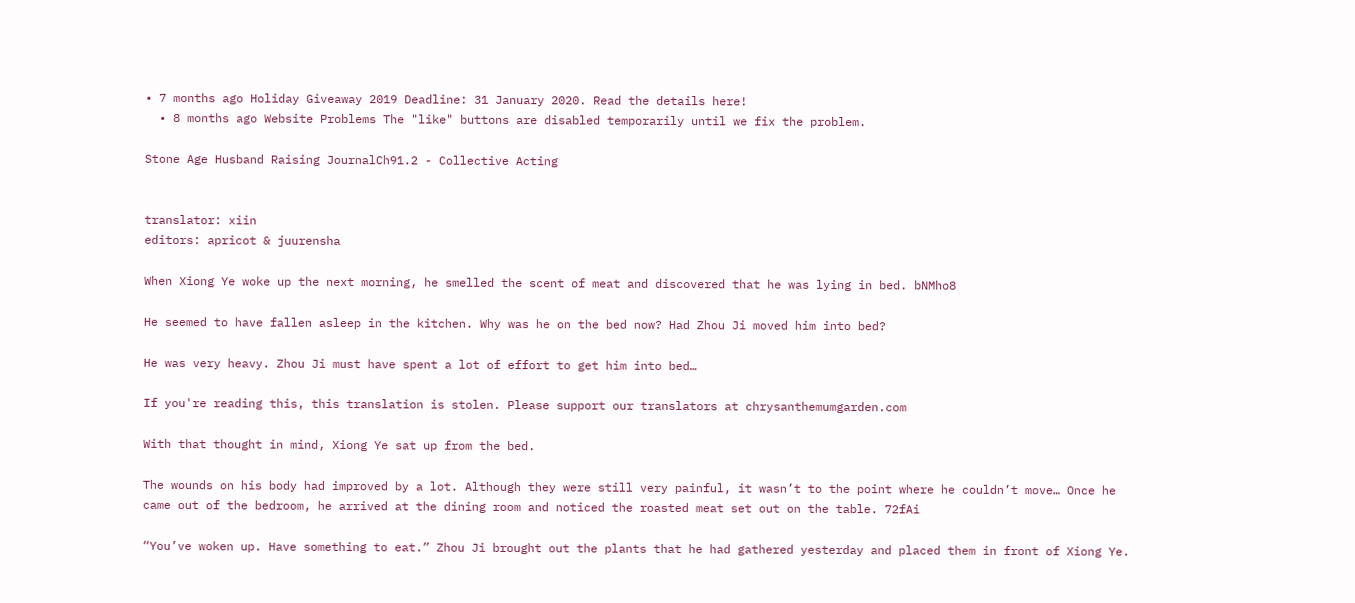• 7 months ago Holiday Giveaway 2019 Deadline: 31 January 2020. Read the details here!
  • 8 months ago Website Problems The "like" buttons are disabled temporarily until we fix the problem.

Stone Age Husband Raising JournalCh91.2 - Collective Acting


translator: xiin
editors: apricot & juurensha

When Xiong Ye woke up the next morning, he smelled the scent of meat and discovered that he was lying in bed. bNMho8

He seemed to have fallen asleep in the kitchen. Why was he on the bed now? Had Zhou Ji moved him into bed?

He was very heavy. Zhou Ji must have spent a lot of effort to get him into bed…

If you're reading this, this translation is stolen. Please support our translators at chrysanthemumgarden.com

With that thought in mind, Xiong Ye sat up from the bed.

The wounds on his body had improved by a lot. Although they were still very painful, it wasn’t to the point where he couldn’t move… Once he came out of the bedroom, he arrived at the dining room and noticed the roasted meat set out on the table. 72fAi

“You’ve woken up. Have something to eat.” Zhou Ji brought out the plants that he had gathered yesterday and placed them in front of Xiong Ye.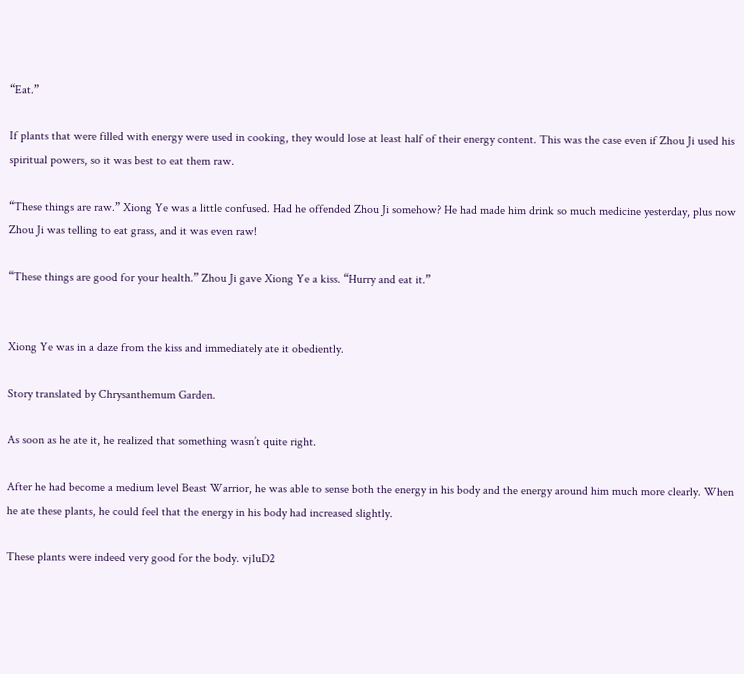“Eat.”

If plants that were filled with energy were used in cooking, they would lose at least half of their energy content. This was the case even if Zhou Ji used his spiritual powers, so it was best to eat them raw.

“These things are raw.” Xiong Ye was a little confused. Had he offended Zhou Ji somehow? He had made him drink so much medicine yesterday, plus now Zhou Ji was telling to eat grass, and it was even raw!

“These things are good for your health.” Zhou Ji gave Xiong Ye a kiss. “Hurry and eat it.”


Xiong Ye was in a daze from the kiss and immediately ate it obediently.

Story translated by Chrysanthemum Garden.

As soon as he ate it, he realized that something wasn’t quite right.

After he had become a medium level Beast Warrior, he was able to sense both the energy in his body and the energy around him much more clearly. When he ate these plants, he could feel that the energy in his body had increased slightly.

These plants were indeed very good for the body. vj1uD2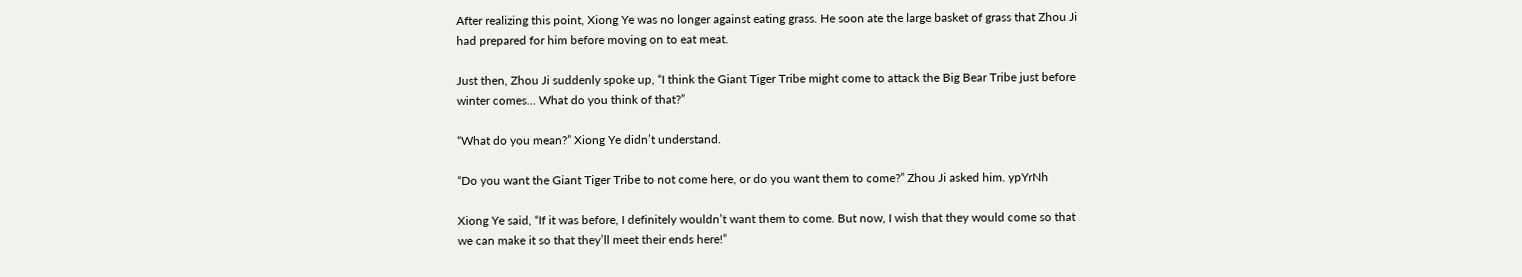After realizing this point, Xiong Ye was no longer against eating grass. He soon ate the large basket of grass that Zhou Ji had prepared for him before moving on to eat meat.

Just then, Zhou Ji suddenly spoke up, “I think the Giant Tiger Tribe might come to attack the Big Bear Tribe just before winter comes… What do you think of that?”

“What do you mean?” Xiong Ye didn’t understand.

“Do you want the Giant Tiger Tribe to not come here, or do you want them to come?” Zhou Ji asked him. ypYrNh

Xiong Ye said, “If it was before, I definitely wouldn’t want them to come. But now, I wish that they would come so that we can make it so that they’ll meet their ends here!”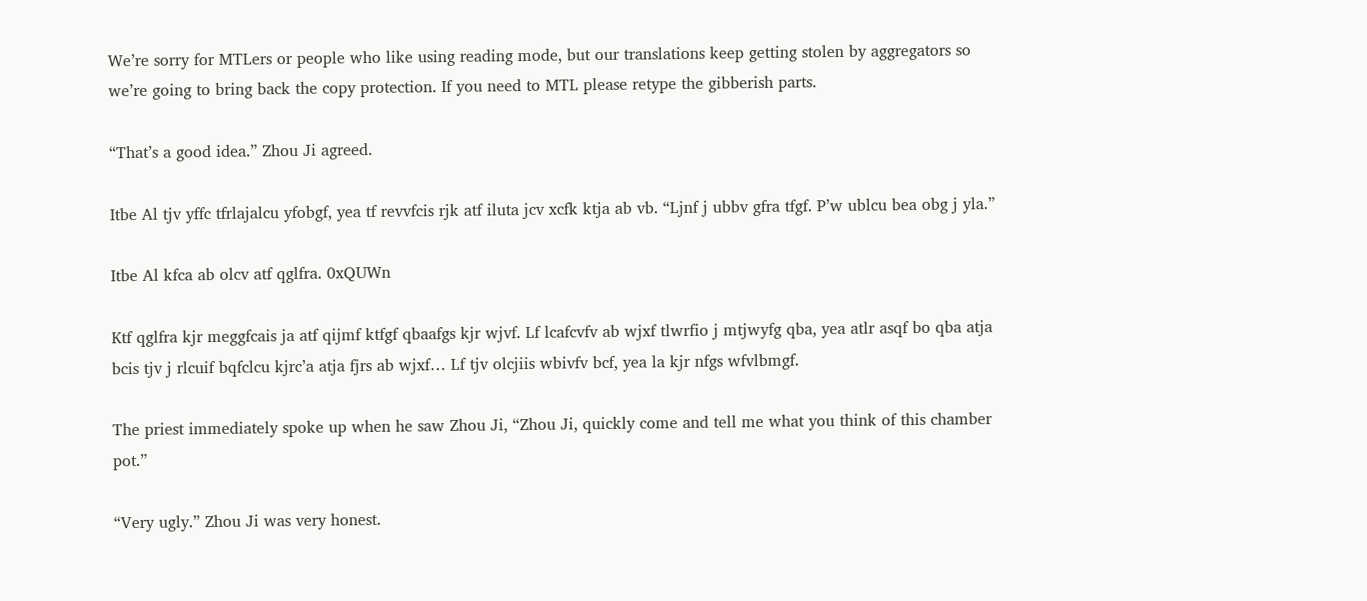We’re sorry for MTLers or people who like using reading mode, but our translations keep getting stolen by aggregators so we’re going to bring back the copy protection. If you need to MTL please retype the gibberish parts.

“That’s a good idea.” Zhou Ji agreed.

Itbe Al tjv yffc tfrlajalcu yfobgf, yea tf revvfcis rjk atf iluta jcv xcfk ktja ab vb. “Ljnf j ubbv gfra tfgf. P’w ublcu bea obg j yla.”

Itbe Al kfca ab olcv atf qglfra. 0xQUWn

Ktf qglfra kjr meggfcais ja atf qijmf ktfgf qbaafgs kjr wjvf. Lf lcafcvfv ab wjxf tlwrfio j mtjwyfg qba, yea atlr asqf bo qba atja bcis tjv j rlcuif bqfclcu kjrc’a atja fjrs ab wjxf… Lf tjv olcjiis wbivfv bcf, yea la kjr nfgs wfvlbmgf.

The priest immediately spoke up when he saw Zhou Ji, “Zhou Ji, quickly come and tell me what you think of this chamber pot.”

“Very ugly.” Zhou Ji was very honest.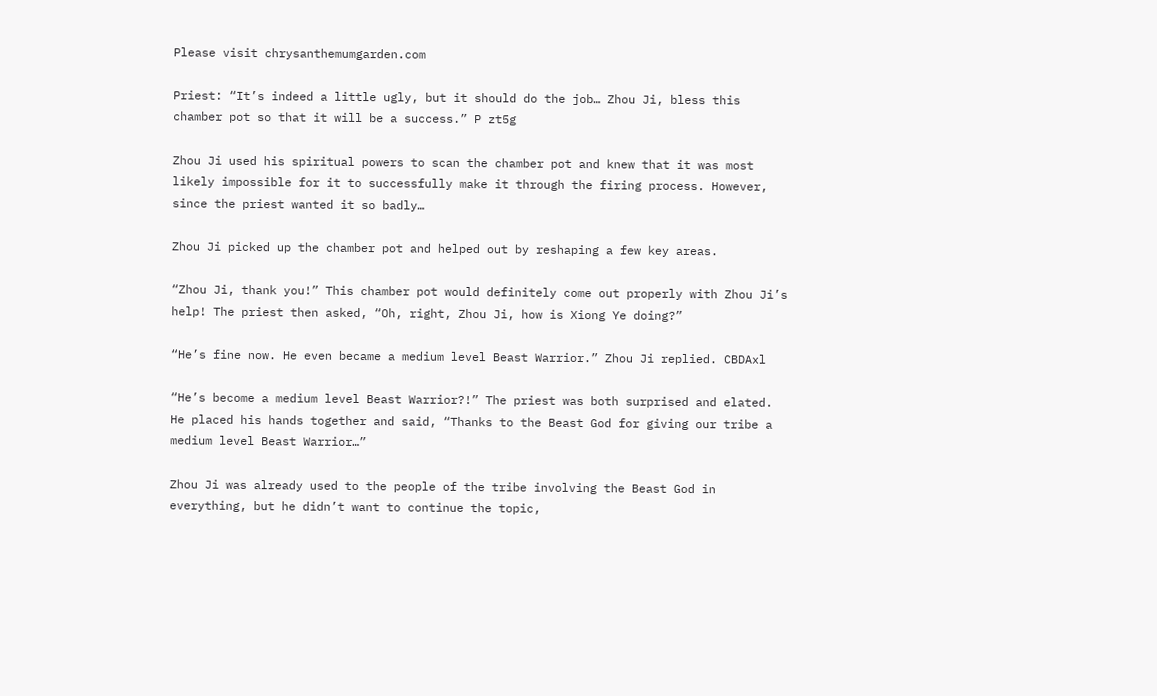Please visit chrysanthemumgarden.com

Priest: “It’s indeed a little ugly, but it should do the job… Zhou Ji, bless this chamber pot so that it will be a success.” P zt5g

Zhou Ji used his spiritual powers to scan the chamber pot and knew that it was most likely impossible for it to successfully make it through the firing process. However, since the priest wanted it so badly…

Zhou Ji picked up the chamber pot and helped out by reshaping a few key areas.

“Zhou Ji, thank you!” This chamber pot would definitely come out properly with Zhou Ji’s help! The priest then asked, “Oh, right, Zhou Ji, how is Xiong Ye doing?”

“He’s fine now. He even became a medium level Beast Warrior.” Zhou Ji replied. CBDAxl

“He’s become a medium level Beast Warrior?!” The priest was both surprised and elated. He placed his hands together and said, “Thanks to the Beast God for giving our tribe a medium level Beast Warrior…”

Zhou Ji was already used to the people of the tribe involving the Beast God in everything, but he didn’t want to continue the topic,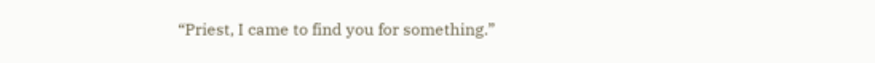“Priest, I came to find you for something.”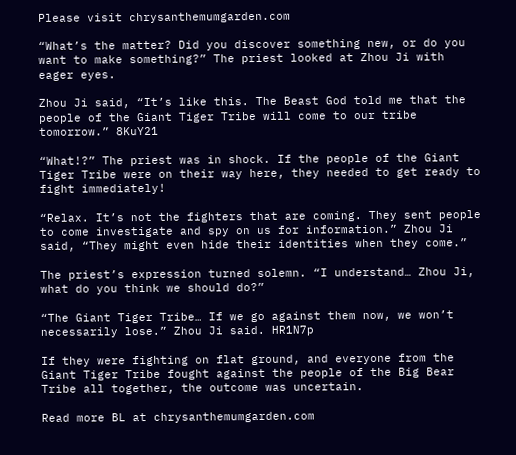Please visit chrysanthemumgarden.com

“What’s the matter? Did you discover something new, or do you want to make something?” The priest looked at Zhou Ji with eager eyes.

Zhou Ji said, “It’s like this. The Beast God told me that the people of the Giant Tiger Tribe will come to our tribe tomorrow.” 8KuY21

“What!?” The priest was in shock. If the people of the Giant Tiger Tribe were on their way here, they needed to get ready to fight immediately!

“Relax. It’s not the fighters that are coming. They sent people to come investigate and spy on us for information.” Zhou Ji said, “They might even hide their identities when they come.”

The priest’s expression turned solemn. “I understand… Zhou Ji, what do you think we should do?”

“The Giant Tiger Tribe… If we go against them now, we won’t necessarily lose.” Zhou Ji said. HR1N7p

If they were fighting on flat ground, and everyone from the Giant Tiger Tribe fought against the people of the Big Bear Tribe all together, the outcome was uncertain.

Read more BL at chrysanthemumgarden.com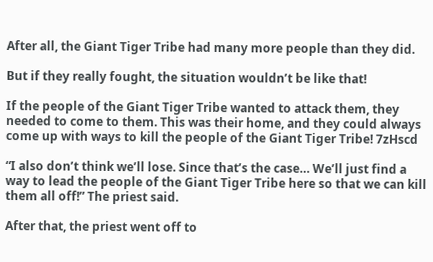After all, the Giant Tiger Tribe had many more people than they did.

But if they really fought, the situation wouldn’t be like that!

If the people of the Giant Tiger Tribe wanted to attack them, they needed to come to them. This was their home, and they could always come up with ways to kill the people of the Giant Tiger Tribe! 7zHscd

“I also don’t think we’ll lose. Since that’s the case… We’ll just find a way to lead the people of the Giant Tiger Tribe here so that we can kill them all off!” The priest said.

After that, the priest went off to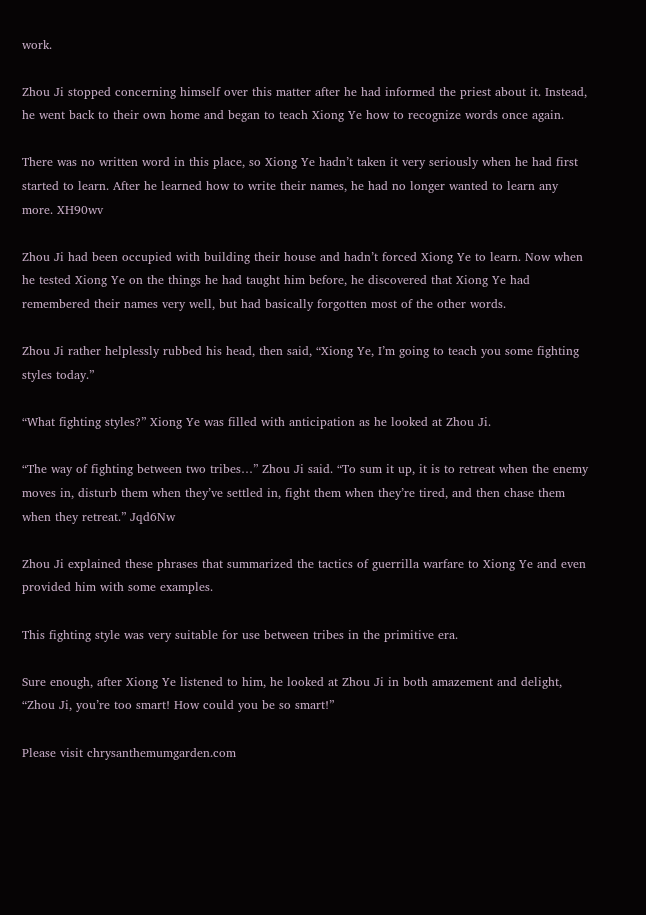work.

Zhou Ji stopped concerning himself over this matter after he had informed the priest about it. Instead, he went back to their own home and began to teach Xiong Ye how to recognize words once again.

There was no written word in this place, so Xiong Ye hadn’t taken it very seriously when he had first started to learn. After he learned how to write their names, he had no longer wanted to learn any more. XH90wv

Zhou Ji had been occupied with building their house and hadn’t forced Xiong Ye to learn. Now when he tested Xiong Ye on the things he had taught him before, he discovered that Xiong Ye had remembered their names very well, but had basically forgotten most of the other words.

Zhou Ji rather helplessly rubbed his head, then said, “Xiong Ye, I’m going to teach you some fighting styles today.”

“What fighting styles?” Xiong Ye was filled with anticipation as he looked at Zhou Ji.

“The way of fighting between two tribes…” Zhou Ji said. “To sum it up, it is to retreat when the enemy moves in, disturb them when they’ve settled in, fight them when they’re tired, and then chase them when they retreat.” Jqd6Nw

Zhou Ji explained these phrases that summarized the tactics of guerrilla warfare to Xiong Ye and even provided him with some examples.

This fighting style was very suitable for use between tribes in the primitive era.

Sure enough, after Xiong Ye listened to him, he looked at Zhou Ji in both amazement and delight, “Zhou Ji, you’re too smart! How could you be so smart!”

Please visit chrysanthemumgarden.com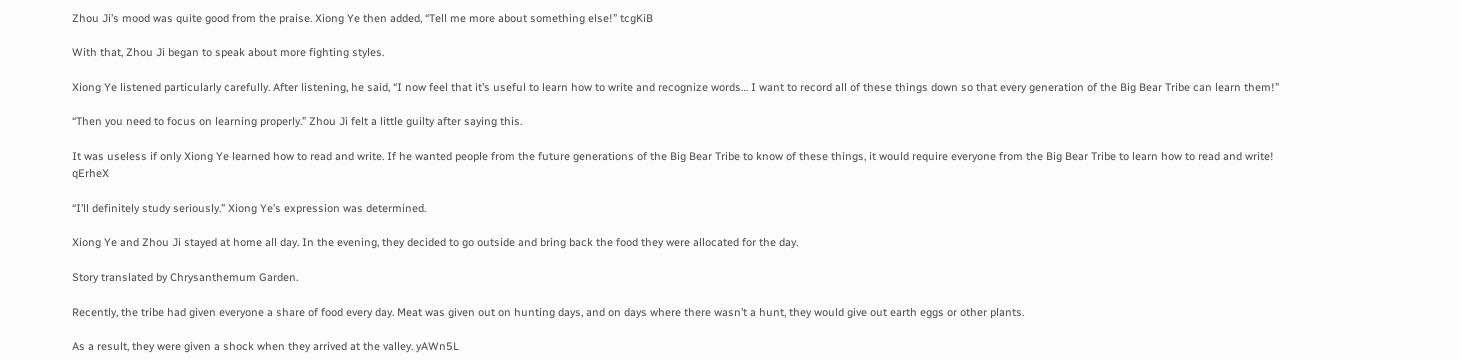Zhou Ji’s mood was quite good from the praise. Xiong Ye then added, “Tell me more about something else!” tcgKiB

With that, Zhou Ji began to speak about more fighting styles.

Xiong Ye listened particularly carefully. After listening, he said, “I now feel that it’s useful to learn how to write and recognize words… I want to record all of these things down so that every generation of the Big Bear Tribe can learn them!”

“Then you need to focus on learning properly.” Zhou Ji felt a little guilty after saying this.

It was useless if only Xiong Ye learned how to read and write. If he wanted people from the future generations of the Big Bear Tribe to know of these things, it would require everyone from the Big Bear Tribe to learn how to read and write! qErheX

“I’ll definitely study seriously.” Xiong Ye’s expression was determined.

Xiong Ye and Zhou Ji stayed at home all day. In the evening, they decided to go outside and bring back the food they were allocated for the day.

Story translated by Chrysanthemum Garden.

Recently, the tribe had given everyone a share of food every day. Meat was given out on hunting days, and on days where there wasn’t a hunt, they would give out earth eggs or other plants.

As a result, they were given a shock when they arrived at the valley. yAWn5L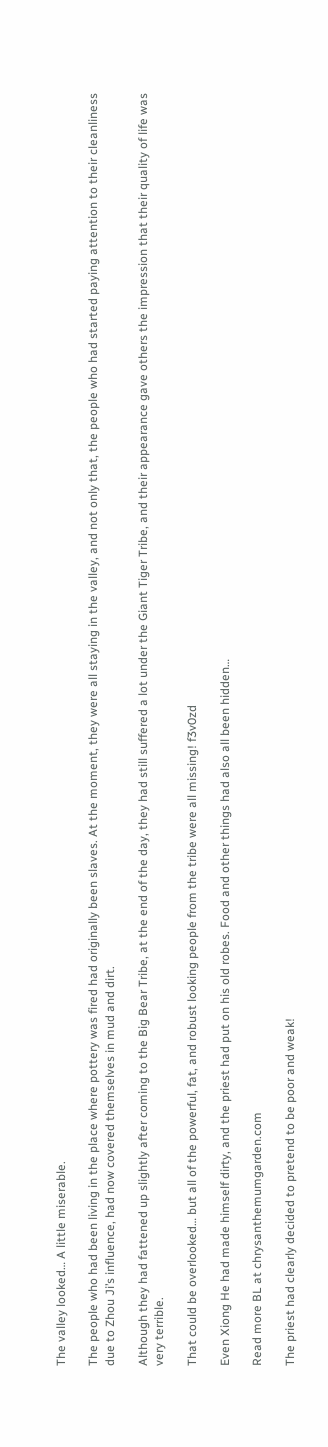The valley looked… A little miserable.

The people who had been living in the place where pottery was fired had originally been slaves. At the moment, they were all staying in the valley, and not only that, the people who had started paying attention to their cleanliness due to Zhou Ji’s influence, had now covered themselves in mud and dirt.

Although they had fattened up slightly after coming to the Big Bear Tribe, at the end of the day, they had still suffered a lot under the Giant Tiger Tribe, and their appearance gave others the impression that their quality of life was very terrible.

That could be overlooked… but all of the powerful, fat, and robust looking people from the tribe were all missing! f3v0zd

Even Xiong He had made himself dirty, and the priest had put on his old robes. Food and other things had also all been hidden…

Read more BL at chrysanthemumgarden.com

The priest had clearly decided to pretend to be poor and weak!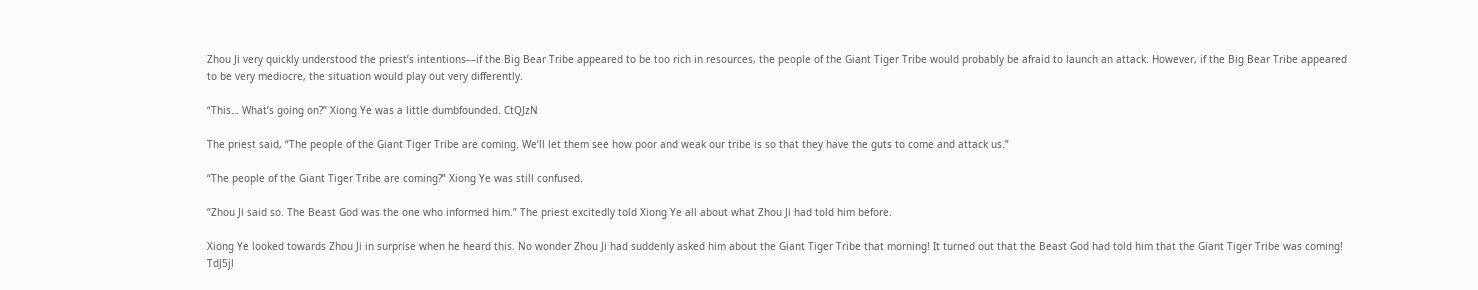Zhou Ji very quickly understood the priest’s intentions––if the Big Bear Tribe appeared to be too rich in resources, the people of the Giant Tiger Tribe would probably be afraid to launch an attack. However, if the Big Bear Tribe appeared to be very mediocre, the situation would play out very differently.

“This… What’s going on?” Xiong Ye was a little dumbfounded. CtQJzN

The priest said, “The people of the Giant Tiger Tribe are coming. We’ll let them see how poor and weak our tribe is so that they have the guts to come and attack us.”

“The people of the Giant Tiger Tribe are coming?” Xiong Ye was still confused.

“Zhou Ji said so. The Beast God was the one who informed him.” The priest excitedly told Xiong Ye all about what Zhou Ji had told him before.

Xiong Ye looked towards Zhou Ji in surprise when he heard this. No wonder Zhou Ji had suddenly asked him about the Giant Tiger Tribe that morning! It turned out that the Beast God had told him that the Giant Tiger Tribe was coming! TdJ5jl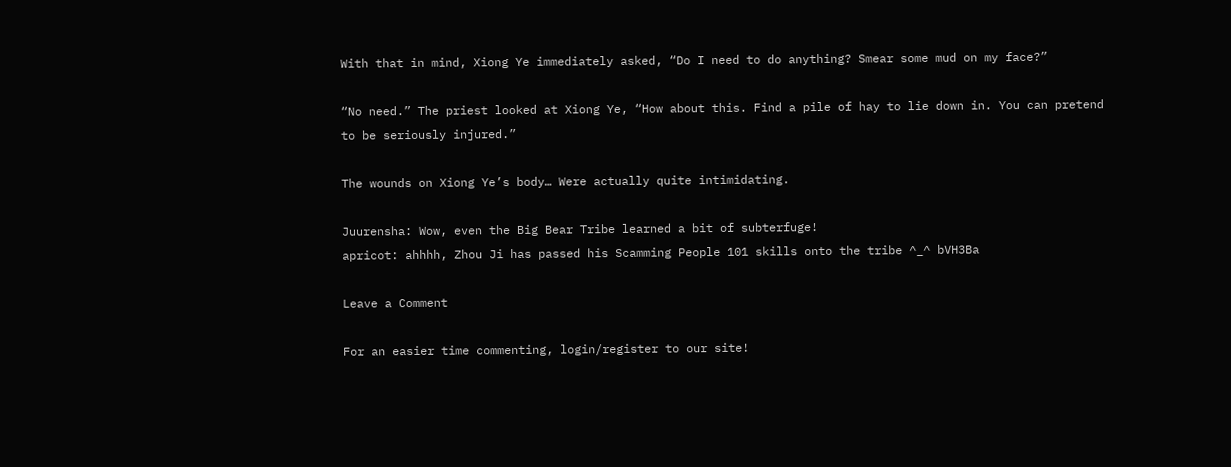With that in mind, Xiong Ye immediately asked, “Do I need to do anything? Smear some mud on my face?”

“No need.” The priest looked at Xiong Ye, “How about this. Find a pile of hay to lie down in. You can pretend to be seriously injured.”

The wounds on Xiong Ye’s body… Were actually quite intimidating.

Juurensha: Wow, even the Big Bear Tribe learned a bit of subterfuge!
apricot: ahhhh, Zhou Ji has passed his Scamming People 101 skills onto the tribe ^_^ bVH3Ba

Leave a Comment

For an easier time commenting, login/register to our site!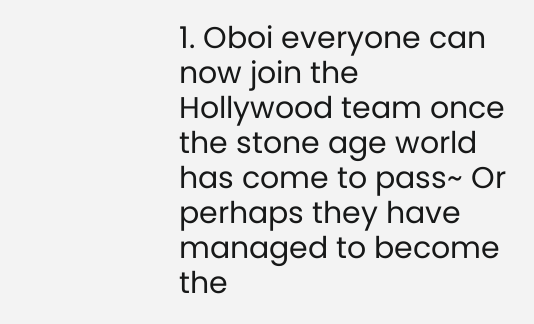1. Oboi everyone can now join the Hollywood team once the stone age world has come to pass~ Or perhaps they have managed to become the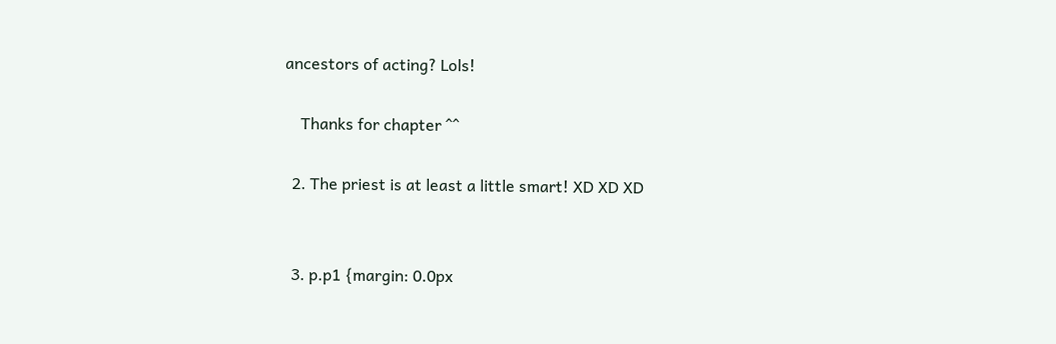ancestors of acting? Lols!

    Thanks for chapter ^^

  2. The priest is at least a little smart! XD XD XD


  3. p.p1 {margin: 0.0px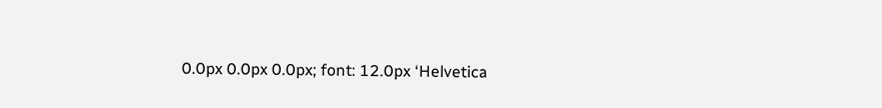0.0px 0.0px 0.0px; font: 12.0px ‘Helvetica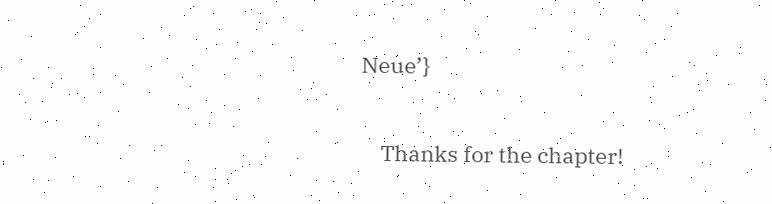Neue’}

    Thanks for the chapter!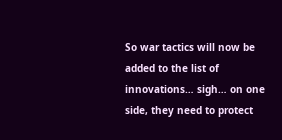So war tactics will now be added to the list of innovations… sigh… on one side, they need to protect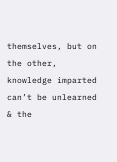themselves, but on the other, knowledge imparted can’t be unlearned & the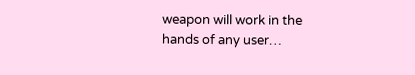weapon will work in the hands of any user…